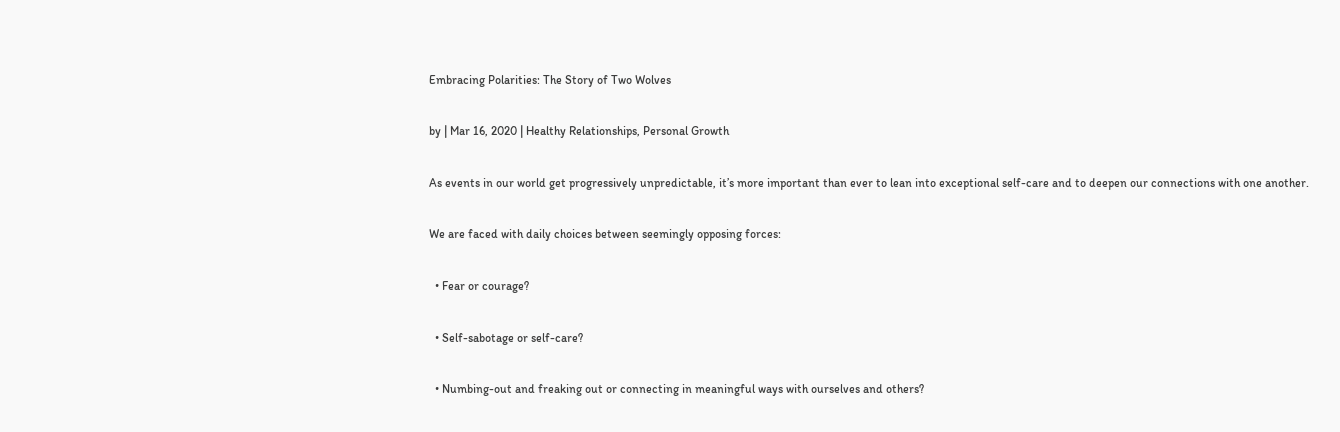Embracing Polarities: The Story of Two Wolves

by | Mar 16, 2020 | Healthy Relationships, Personal Growth

As events in our world get progressively unpredictable, it’s more important than ever to lean into exceptional self-care and to deepen our connections with one another.

We are faced with daily choices between seemingly opposing forces:

  • Fear or courage?

  • Self-sabotage or self-care?

  • Numbing-out and freaking out or connecting in meaningful ways with ourselves and others?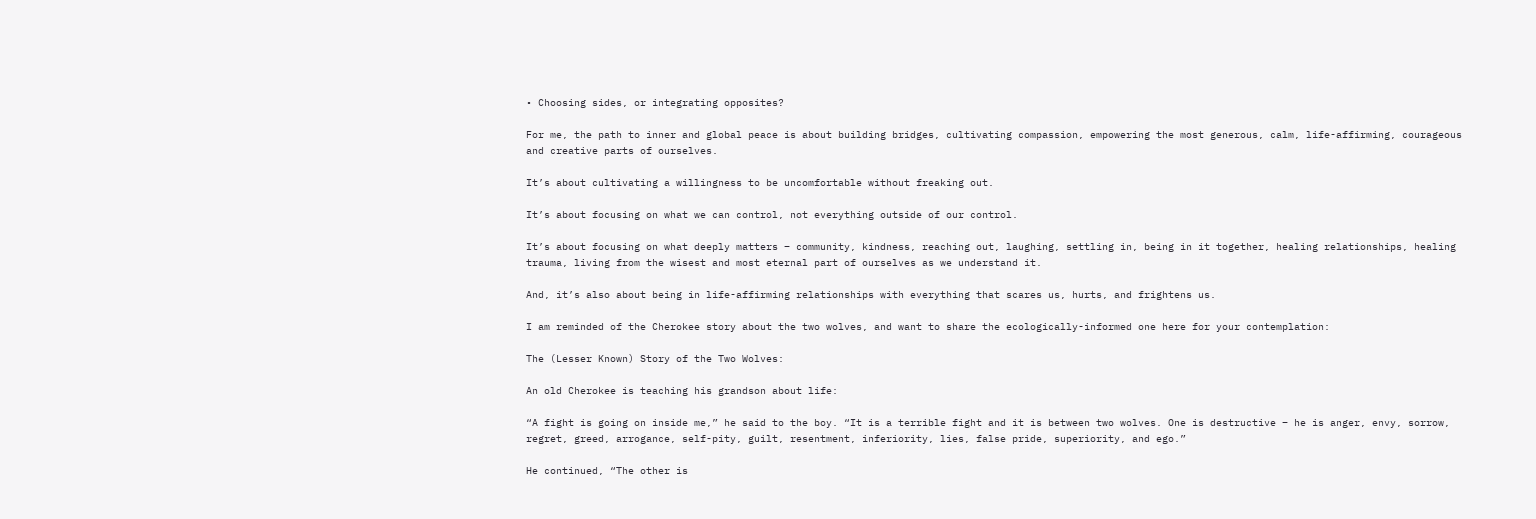• Choosing sides, or integrating opposites?

For me, the path to inner and global peace is about building bridges, cultivating compassion, empowering the most generous, calm, life-affirming, courageous and creative parts of ourselves.

It’s about cultivating a willingness to be uncomfortable without freaking out.

It’s about focusing on what we can control, not everything outside of our control.

It’s about focusing on what deeply matters – community, kindness, reaching out, laughing, settling in, being in it together, healing relationships, healing trauma, living from the wisest and most eternal part of ourselves as we understand it.

And, it’s also about being in life-affirming relationships with everything that scares us, hurts, and frightens us.

I am reminded of the Cherokee story about the two wolves, and want to share the ecologically-informed one here for your contemplation:

The (Lesser Known) Story of the Two Wolves:

An old Cherokee is teaching his grandson about life:

“A fight is going on inside me,” he said to the boy. “It is a terrible fight and it is between two wolves. One is destructive – he is anger, envy, sorrow, regret, greed, arrogance, self-pity, guilt, resentment, inferiority, lies, false pride, superiority, and ego.”

He continued, “The other is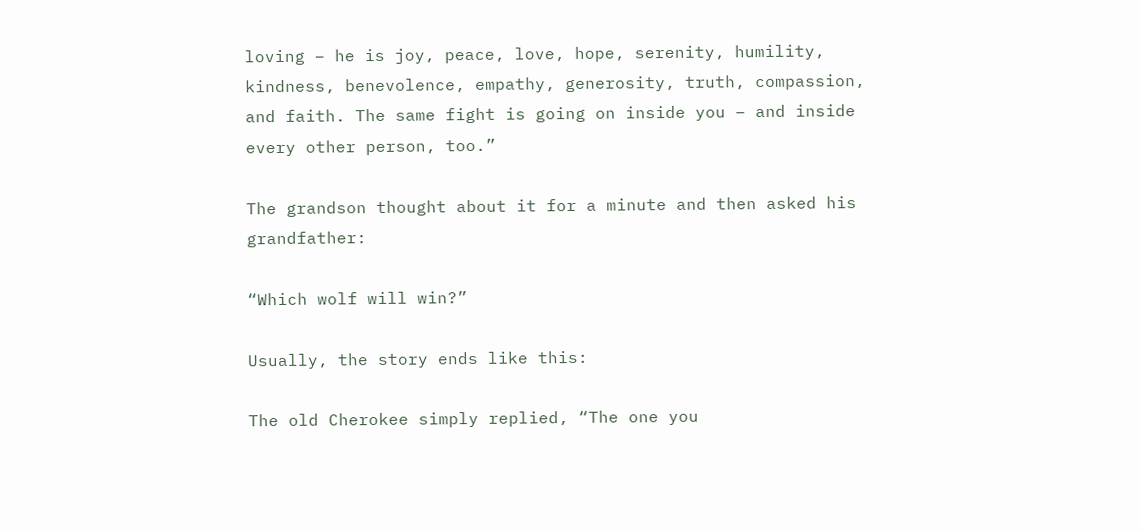loving – he is joy, peace, love, hope, serenity, humility, kindness, benevolence, empathy, generosity, truth, compassion, and faith. The same fight is going on inside you – and inside every other person, too.”

The grandson thought about it for a minute and then asked his grandfather:

“Which wolf will win?”

Usually, the story ends like this:

The old Cherokee simply replied, “The one you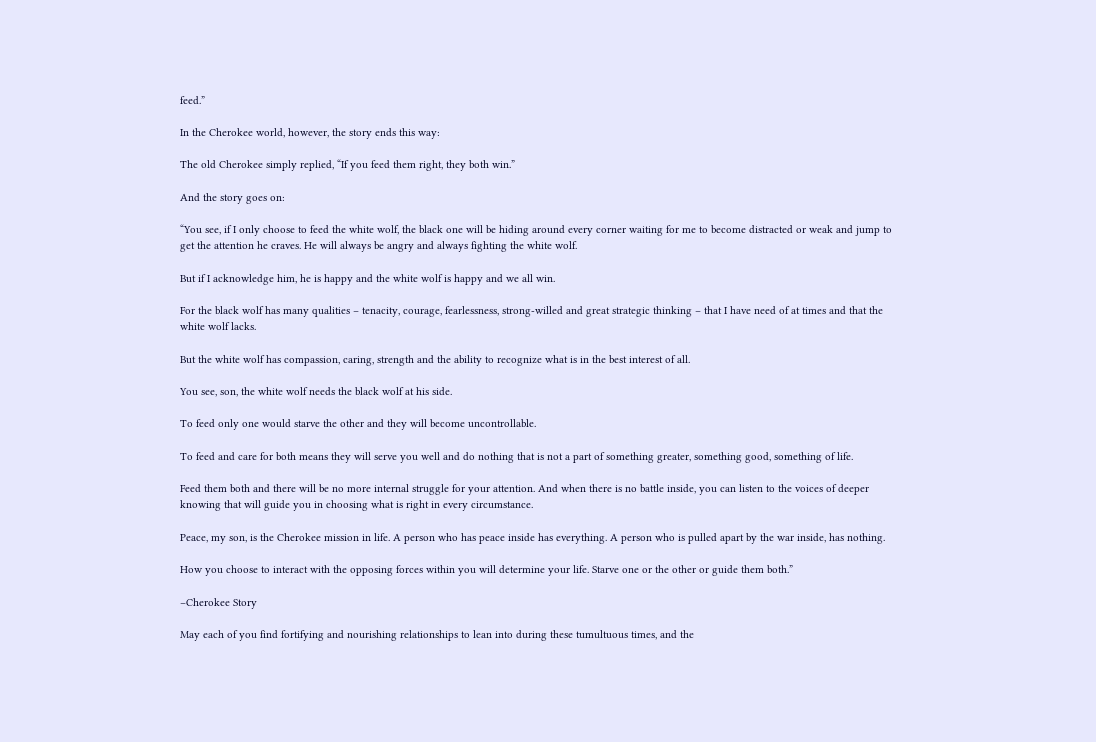feed.”

In the Cherokee world, however, the story ends this way:

The old Cherokee simply replied, “If you feed them right, they both win.”

And the story goes on:

“You see, if I only choose to feed the white wolf, the black one will be hiding around every corner waiting for me to become distracted or weak and jump to get the attention he craves. He will always be angry and always fighting the white wolf.

But if I acknowledge him, he is happy and the white wolf is happy and we all win.

For the black wolf has many qualities – tenacity, courage, fearlessness, strong-willed and great strategic thinking – that I have need of at times and that the white wolf lacks.

But the white wolf has compassion, caring, strength and the ability to recognize what is in the best interest of all.

You see, son, the white wolf needs the black wolf at his side.

To feed only one would starve the other and they will become uncontrollable.

To feed and care for both means they will serve you well and do nothing that is not a part of something greater, something good, something of life.

Feed them both and there will be no more internal struggle for your attention. And when there is no battle inside, you can listen to the voices of deeper knowing that will guide you in choosing what is right in every circumstance.

Peace, my son, is the Cherokee mission in life. A person who has peace inside has everything. A person who is pulled apart by the war inside, has nothing.

How you choose to interact with the opposing forces within you will determine your life. Starve one or the other or guide them both.”

–Cherokee Story

May each of you find fortifying and nourishing relationships to lean into during these tumultuous times, and the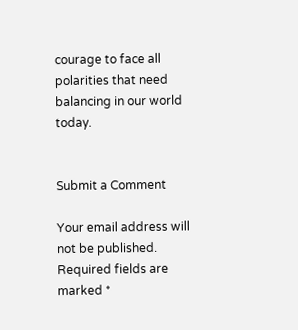courage to face all polarities that need balancing in our world today.


Submit a Comment

Your email address will not be published. Required fields are marked *